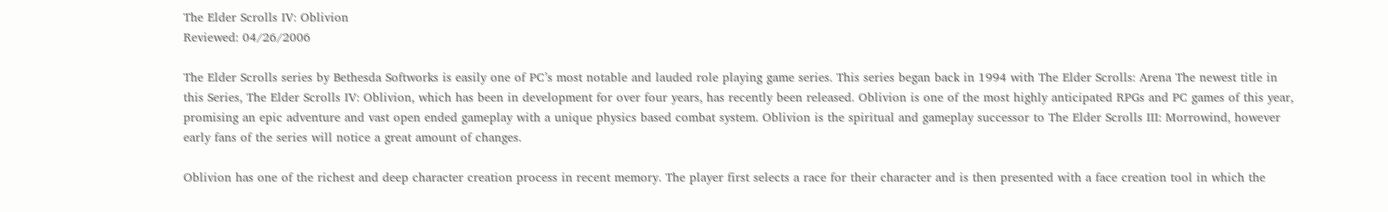The Elder Scrolls IV: Oblivion
Reviewed: 04/26/2006

The Elder Scrolls series by Bethesda Softworks is easily one of PC’s most notable and lauded role playing game series. This series began back in 1994 with The Elder Scrolls: Arena The newest title in this Series, The Elder Scrolls IV: Oblivion, which has been in development for over four years, has recently been released. Oblivion is one of the most highly anticipated RPGs and PC games of this year, promising an epic adventure and vast open ended gameplay with a unique physics based combat system. Oblivion is the spiritual and gameplay successor to The Elder Scrolls III: Morrowind, however early fans of the series will notice a great amount of changes.

Oblivion has one of the richest and deep character creation process in recent memory. The player first selects a race for their character and is then presented with a face creation tool in which the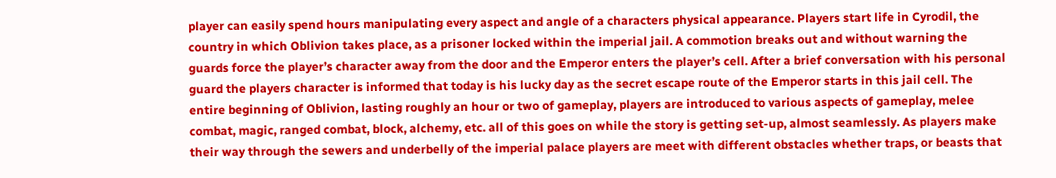player can easily spend hours manipulating every aspect and angle of a characters physical appearance. Players start life in Cyrodil, the country in which Oblivion takes place, as a prisoner locked within the imperial jail. A commotion breaks out and without warning the guards force the player’s character away from the door and the Emperor enters the player’s cell. After a brief conversation with his personal guard the players character is informed that today is his lucky day as the secret escape route of the Emperor starts in this jail cell. The entire beginning of Oblivion, lasting roughly an hour or two of gameplay, players are introduced to various aspects of gameplay, melee combat, magic, ranged combat, block, alchemy, etc. all of this goes on while the story is getting set-up, almost seamlessly. As players make their way through the sewers and underbelly of the imperial palace players are meet with different obstacles whether traps, or beasts that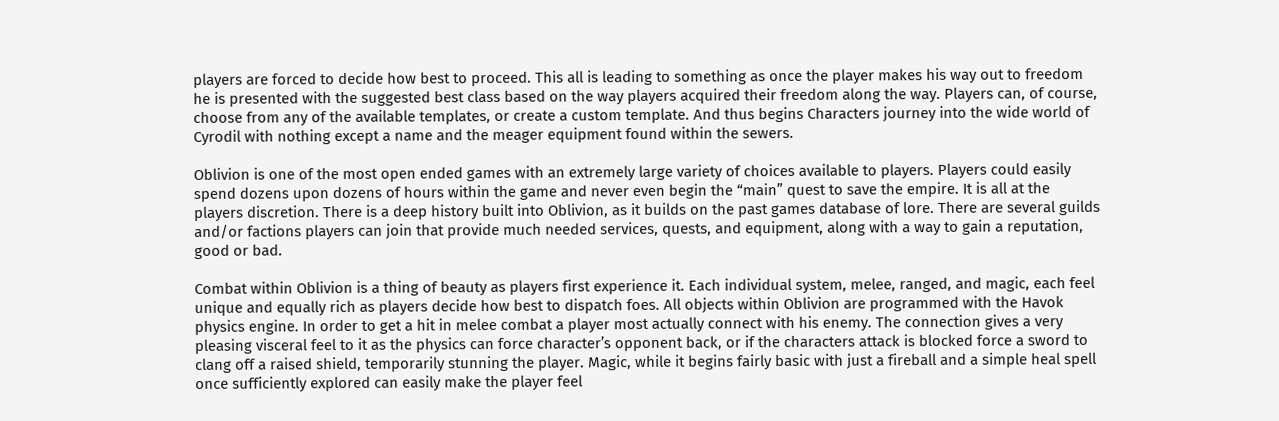players are forced to decide how best to proceed. This all is leading to something as once the player makes his way out to freedom he is presented with the suggested best class based on the way players acquired their freedom along the way. Players can, of course, choose from any of the available templates, or create a custom template. And thus begins Characters journey into the wide world of Cyrodil with nothing except a name and the meager equipment found within the sewers.

Oblivion is one of the most open ended games with an extremely large variety of choices available to players. Players could easily spend dozens upon dozens of hours within the game and never even begin the “main” quest to save the empire. It is all at the players discretion. There is a deep history built into Oblivion, as it builds on the past games database of lore. There are several guilds and/or factions players can join that provide much needed services, quests, and equipment, along with a way to gain a reputation, good or bad.

Combat within Oblivion is a thing of beauty as players first experience it. Each individual system, melee, ranged, and magic, each feel unique and equally rich as players decide how best to dispatch foes. All objects within Oblivion are programmed with the Havok physics engine. In order to get a hit in melee combat a player most actually connect with his enemy. The connection gives a very pleasing visceral feel to it as the physics can force character’s opponent back, or if the characters attack is blocked force a sword to clang off a raised shield, temporarily stunning the player. Magic, while it begins fairly basic with just a fireball and a simple heal spell once sufficiently explored can easily make the player feel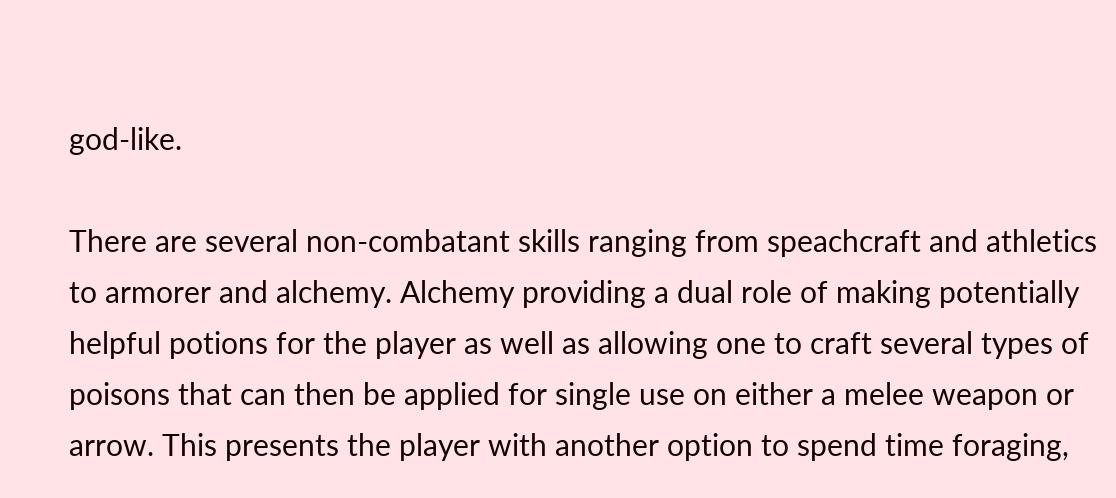god-like.

There are several non-combatant skills ranging from speachcraft and athletics to armorer and alchemy. Alchemy providing a dual role of making potentially helpful potions for the player as well as allowing one to craft several types of poisons that can then be applied for single use on either a melee weapon or arrow. This presents the player with another option to spend time foraging,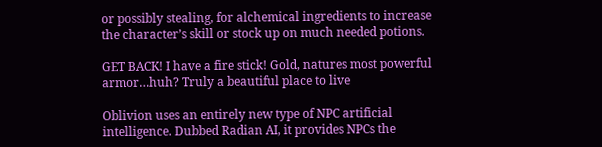or possibly stealing, for alchemical ingredients to increase the character’s skill or stock up on much needed potions.

GET BACK! I have a fire stick! Gold, natures most powerful armor…huh? Truly a beautiful place to live

Oblivion uses an entirely new type of NPC artificial intelligence. Dubbed Radian AI, it provides NPCs the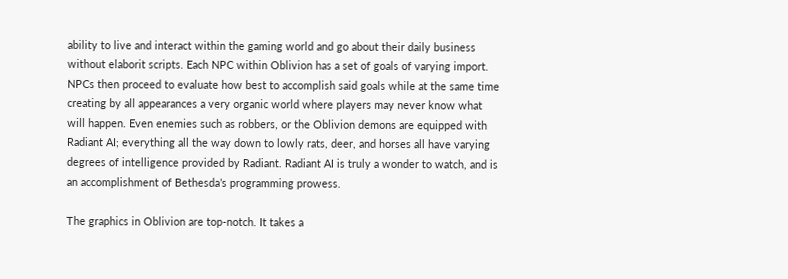ability to live and interact within the gaming world and go about their daily business without elaborit scripts. Each NPC within Oblivion has a set of goals of varying import. NPCs then proceed to evaluate how best to accomplish said goals while at the same time creating by all appearances a very organic world where players may never know what will happen. Even enemies such as robbers, or the Oblivion demons are equipped with Radiant AI; everything all the way down to lowly rats, deer, and horses all have varying degrees of intelligence provided by Radiant. Radiant AI is truly a wonder to watch, and is an accomplishment of Bethesda’s programming prowess.

The graphics in Oblivion are top-notch. It takes a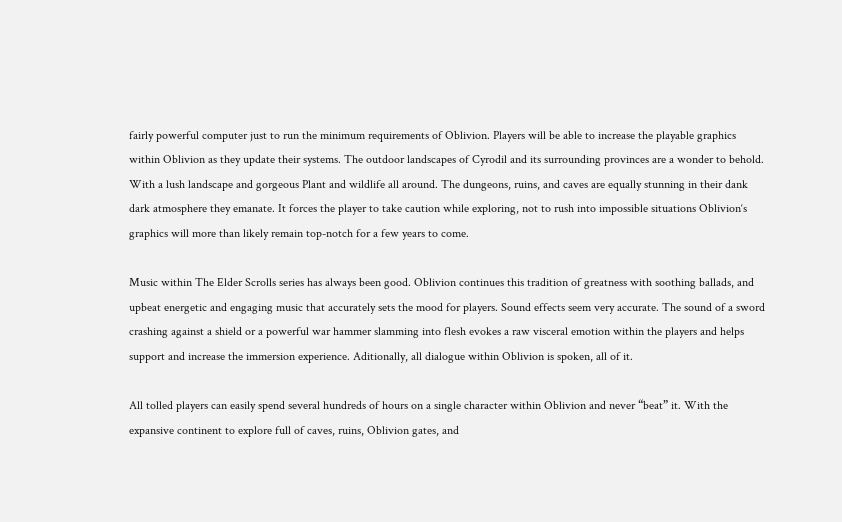fairly powerful computer just to run the minimum requirements of Oblivion. Players will be able to increase the playable graphics within Oblivion as they update their systems. The outdoor landscapes of Cyrodil and its surrounding provinces are a wonder to behold. With a lush landscape and gorgeous Plant and wildlife all around. The dungeons, ruins, and caves are equally stunning in their dank dark atmosphere they emanate. It forces the player to take caution while exploring, not to rush into impossible situations Oblivion‘s graphics will more than likely remain top-notch for a few years to come.

Music within The Elder Scrolls series has always been good. Oblivion continues this tradition of greatness with soothing ballads, and upbeat energetic and engaging music that accurately sets the mood for players. Sound effects seem very accurate. The sound of a sword crashing against a shield or a powerful war hammer slamming into flesh evokes a raw visceral emotion within the players and helps support and increase the immersion experience. Aditionally, all dialogue within Oblivion is spoken, all of it.

All tolled players can easily spend several hundreds of hours on a single character within Oblivion and never “beat” it. With the expansive continent to explore full of caves, ruins, Oblivion gates, and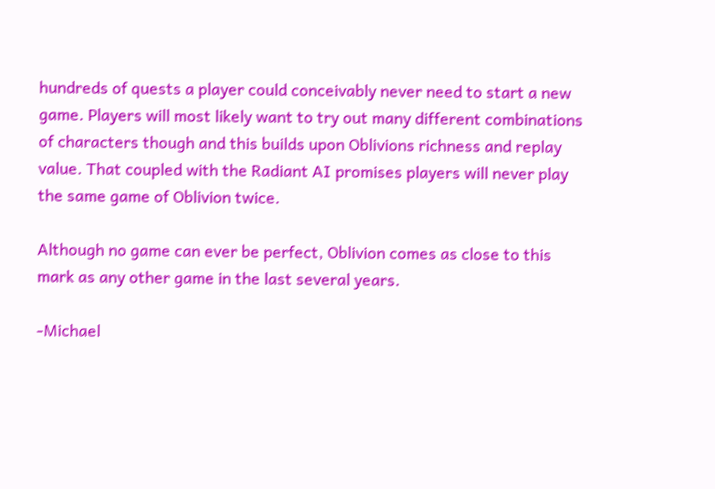hundreds of quests a player could conceivably never need to start a new game. Players will most likely want to try out many different combinations of characters though and this builds upon Oblivions richness and replay value. That coupled with the Radiant AI promises players will never play the same game of Oblivion twice.

Although no game can ever be perfect, Oblivion comes as close to this mark as any other game in the last several years.

-Michael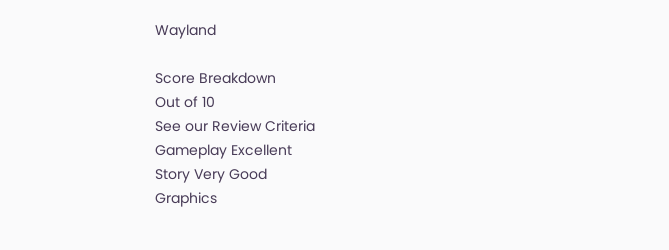Wayland

Score Breakdown
Out of 10
See our Review Criteria
Gameplay Excellent
Story Very Good
Graphics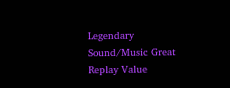Legendary
Sound/Music Great
Replay Value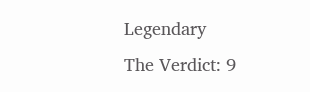Legendary
The Verdict: 9